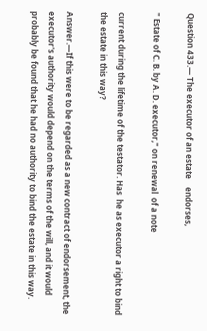Question 433.— The executor of an estate    endorses,

" Estate of C. B. by A. D. executor," on renewal  of a note

current during the lifetime of the testator. Has  he as executor a right to bind the estate in this way?

Answer.—If this were to be regarded as a new contract of endorsement, the executor's authority would depend on the terms of the will, and it would probably be found that he had no authority to bind the estate in this way.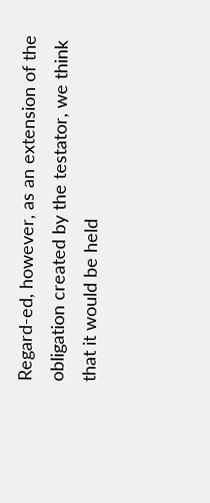Regard-ed, however, as an extension of the obligation created by the testator, we think that it would be held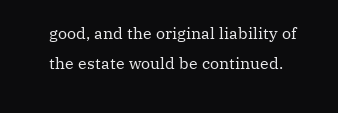good, and the original liability of the estate would be continued.